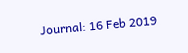Journal: 16 Feb 2019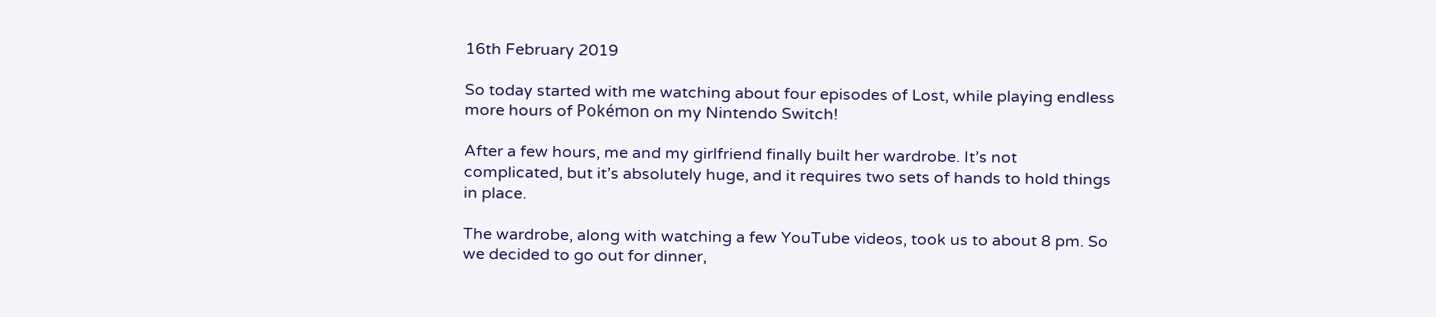16th February 2019

So today started with me watching about four episodes of Lost, while playing endless more hours of Pokémon on my Nintendo Switch!

After a few hours, me and my girlfriend finally built her wardrobe. It’s not complicated, but it’s absolutely huge, and it requires two sets of hands to hold things in place.

The wardrobe, along with watching a few YouTube videos, took us to about 8 pm. So we decided to go out for dinner,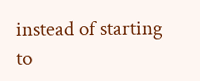instead of starting to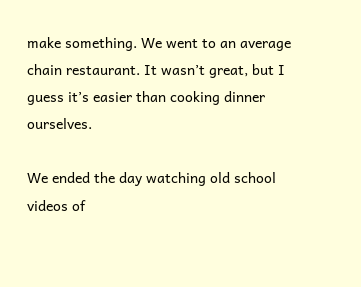make something. We went to an average chain restaurant. It wasn’t great, but I guess it’s easier than cooking dinner ourselves.

We ended the day watching old school videos of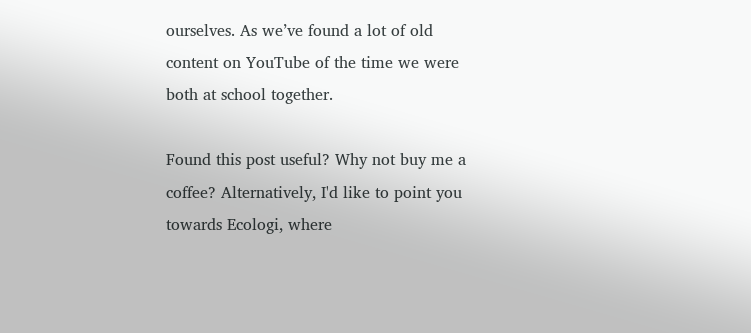ourselves. As we’ve found a lot of old content on YouTube of the time we were both at school together.

Found this post useful? Why not buy me a coffee? Alternatively, I'd like to point you towards Ecologi, where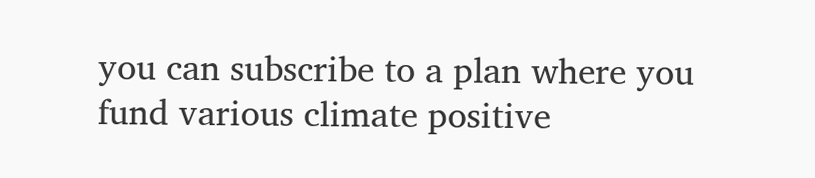you can subscribe to a plan where you fund various climate positive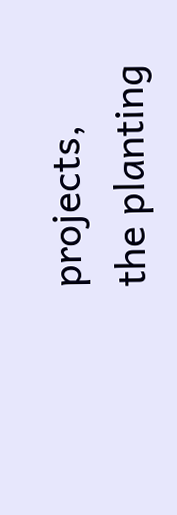projects, the planting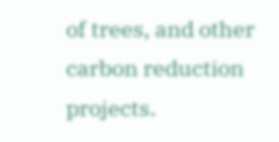of trees, and other carbon reduction projects.